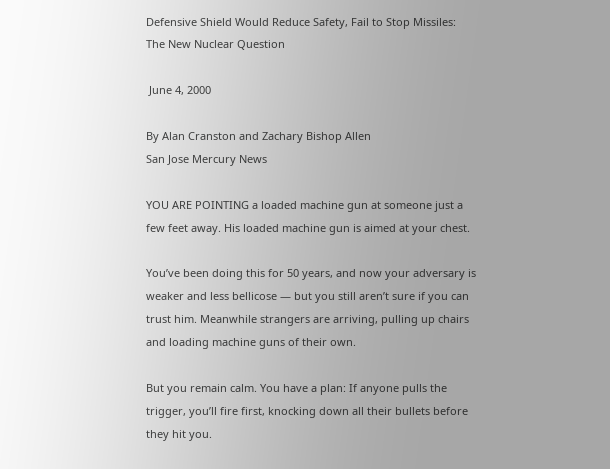Defensive Shield Would Reduce Safety, Fail to Stop Missiles: The New Nuclear Question

 June 4, 2000

By Alan Cranston and Zachary Bishop Allen
San Jose Mercury News

YOU ARE POINTING a loaded machine gun at someone just a few feet away. His loaded machine gun is aimed at your chest.

You’ve been doing this for 50 years, and now your adversary is weaker and less bellicose — but you still aren’t sure if you can trust him. Meanwhile strangers are arriving, pulling up chairs and loading machine guns of their own.

But you remain calm. You have a plan: If anyone pulls the trigger, you’ll fire first, knocking down all their bullets before they hit you.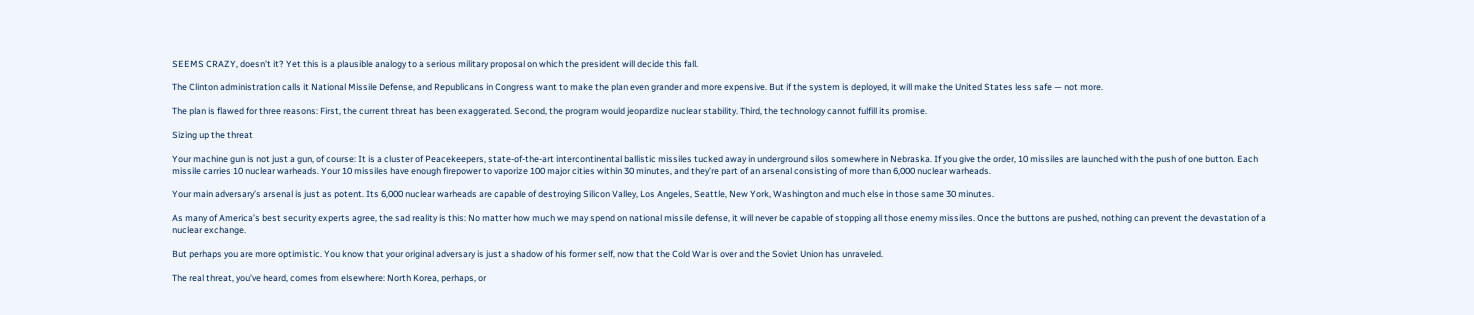SEEMS CRAZY, doesn’t it? Yet this is a plausible analogy to a serious military proposal on which the president will decide this fall.

The Clinton administration calls it National Missile Defense, and Republicans in Congress want to make the plan even grander and more expensive. But if the system is deployed, it will make the United States less safe — not more.

The plan is flawed for three reasons: First, the current threat has been exaggerated. Second, the program would jeopardize nuclear stability. Third, the technology cannot fulfill its promise.

Sizing up the threat

Your machine gun is not just a gun, of course: It is a cluster of Peacekeepers, state-of-the-art intercontinental ballistic missiles tucked away in underground silos somewhere in Nebraska. If you give the order, 10 missiles are launched with the push of one button. Each missile carries 10 nuclear warheads. Your 10 missiles have enough firepower to vaporize 100 major cities within 30 minutes, and they’re part of an arsenal consisting of more than 6,000 nuclear warheads.

Your main adversary’s arsenal is just as potent. Its 6,000 nuclear warheads are capable of destroying Silicon Valley, Los Angeles, Seattle, New York, Washington and much else in those same 30 minutes.

As many of America’s best security experts agree, the sad reality is this: No matter how much we may spend on national missile defense, it will never be capable of stopping all those enemy missiles. Once the buttons are pushed, nothing can prevent the devastation of a nuclear exchange.

But perhaps you are more optimistic. You know that your original adversary is just a shadow of his former self, now that the Cold War is over and the Soviet Union has unraveled.

The real threat, you’ve heard, comes from elsewhere: North Korea, perhaps, or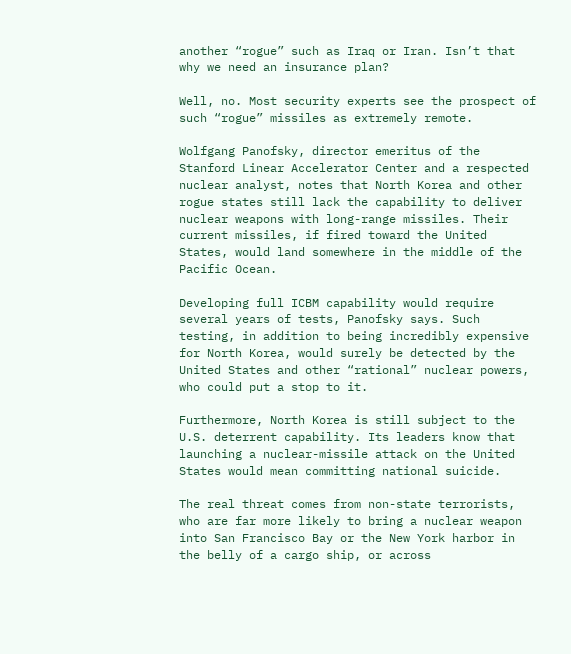another “rogue” such as Iraq or Iran. Isn’t that why we need an insurance plan?

Well, no. Most security experts see the prospect of such “rogue” missiles as extremely remote.

Wolfgang Panofsky, director emeritus of the Stanford Linear Accelerator Center and a respected nuclear analyst, notes that North Korea and other rogue states still lack the capability to deliver nuclear weapons with long-range missiles. Their current missiles, if fired toward the United States, would land somewhere in the middle of the Pacific Ocean.

Developing full ICBM capability would require several years of tests, Panofsky says. Such testing, in addition to being incredibly expensive for North Korea, would surely be detected by the United States and other “rational” nuclear powers, who could put a stop to it.

Furthermore, North Korea is still subject to the U.S. deterrent capability. Its leaders know that launching a nuclear-missile attack on the United States would mean committing national suicide.

The real threat comes from non-state terrorists, who are far more likely to bring a nuclear weapon into San Francisco Bay or the New York harbor in the belly of a cargo ship, or across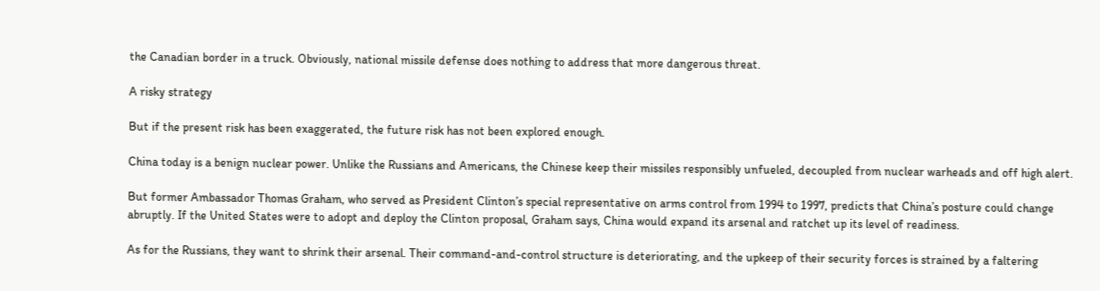the Canadian border in a truck. Obviously, national missile defense does nothing to address that more dangerous threat.

A risky strategy

But if the present risk has been exaggerated, the future risk has not been explored enough.

China today is a benign nuclear power. Unlike the Russians and Americans, the Chinese keep their missiles responsibly unfueled, decoupled from nuclear warheads and off high alert.

But former Ambassador Thomas Graham, who served as President Clinton’s special representative on arms control from 1994 to 1997, predicts that China’s posture could change abruptly. If the United States were to adopt and deploy the Clinton proposal, Graham says, China would expand its arsenal and ratchet up its level of readiness.

As for the Russians, they want to shrink their arsenal. Their command-and-control structure is deteriorating, and the upkeep of their security forces is strained by a faltering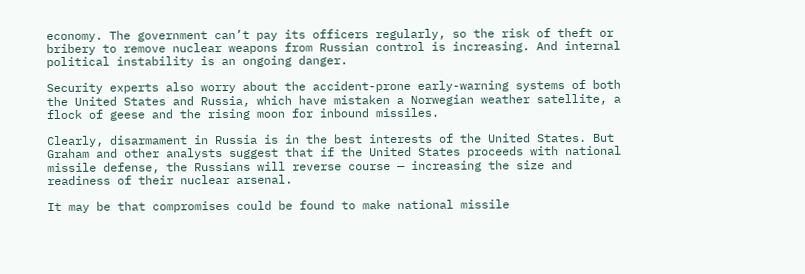economy. The government can’t pay its officers regularly, so the risk of theft or bribery to remove nuclear weapons from Russian control is increasing. And internal political instability is an ongoing danger.

Security experts also worry about the accident-prone early-warning systems of both the United States and Russia, which have mistaken a Norwegian weather satellite, a flock of geese and the rising moon for inbound missiles.

Clearly, disarmament in Russia is in the best interests of the United States. But Graham and other analysts suggest that if the United States proceeds with national missile defense, the Russians will reverse course — increasing the size and readiness of their nuclear arsenal.

It may be that compromises could be found to make national missile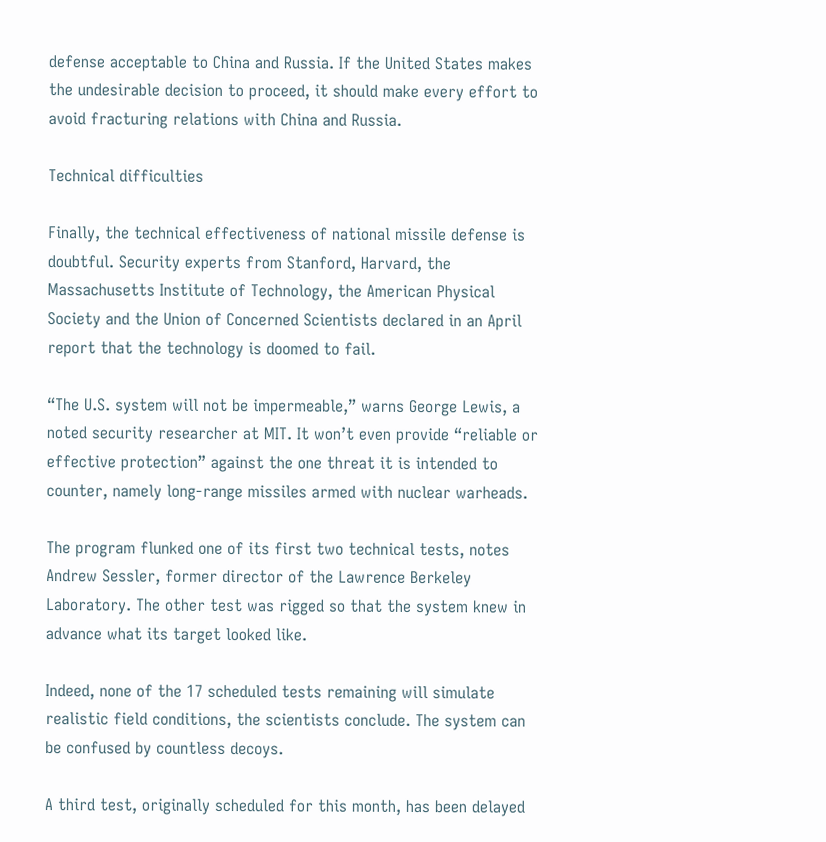defense acceptable to China and Russia. If the United States makes the undesirable decision to proceed, it should make every effort to avoid fracturing relations with China and Russia.

Technical difficulties

Finally, the technical effectiveness of national missile defense is doubtful. Security experts from Stanford, Harvard, the Massachusetts Institute of Technology, the American Physical Society and the Union of Concerned Scientists declared in an April report that the technology is doomed to fail.

“The U.S. system will not be impermeable,” warns George Lewis, a noted security researcher at MIT. It won’t even provide “reliable or effective protection” against the one threat it is intended to counter, namely long-range missiles armed with nuclear warheads.

The program flunked one of its first two technical tests, notes Andrew Sessler, former director of the Lawrence Berkeley Laboratory. The other test was rigged so that the system knew in advance what its target looked like.

Indeed, none of the 17 scheduled tests remaining will simulate realistic field conditions, the scientists conclude. The system can be confused by countless decoys.

A third test, originally scheduled for this month, has been delayed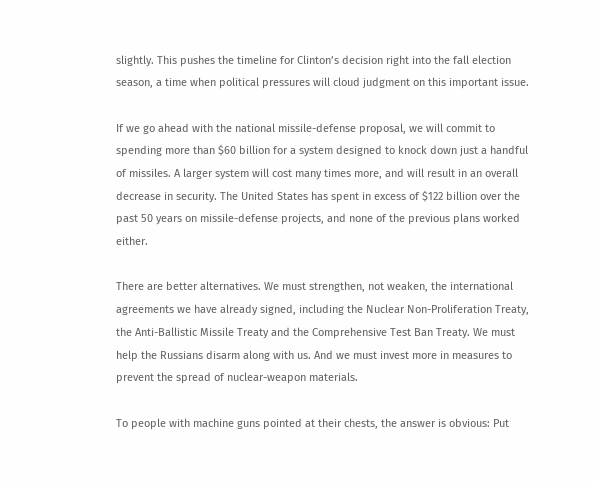slightly. This pushes the timeline for Clinton’s decision right into the fall election season, a time when political pressures will cloud judgment on this important issue.

If we go ahead with the national missile-defense proposal, we will commit to spending more than $60 billion for a system designed to knock down just a handful of missiles. A larger system will cost many times more, and will result in an overall decrease in security. The United States has spent in excess of $122 billion over the past 50 years on missile-defense projects, and none of the previous plans worked either.

There are better alternatives. We must strengthen, not weaken, the international agreements we have already signed, including the Nuclear Non-Proliferation Treaty, the Anti-Ballistic Missile Treaty and the Comprehensive Test Ban Treaty. We must help the Russians disarm along with us. And we must invest more in measures to prevent the spread of nuclear-weapon materials.

To people with machine guns pointed at their chests, the answer is obvious: Put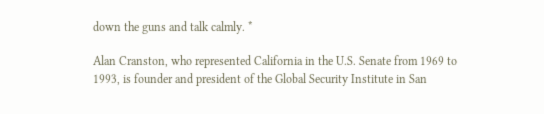down the guns and talk calmly. *

Alan Cranston, who represented California in the U.S. Senate from 1969 to 1993, is founder and president of the Global Security Institute in San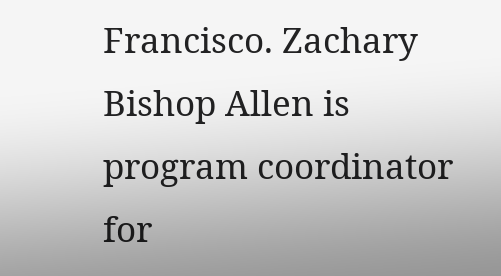Francisco. Zachary Bishop Allen is program coordinator for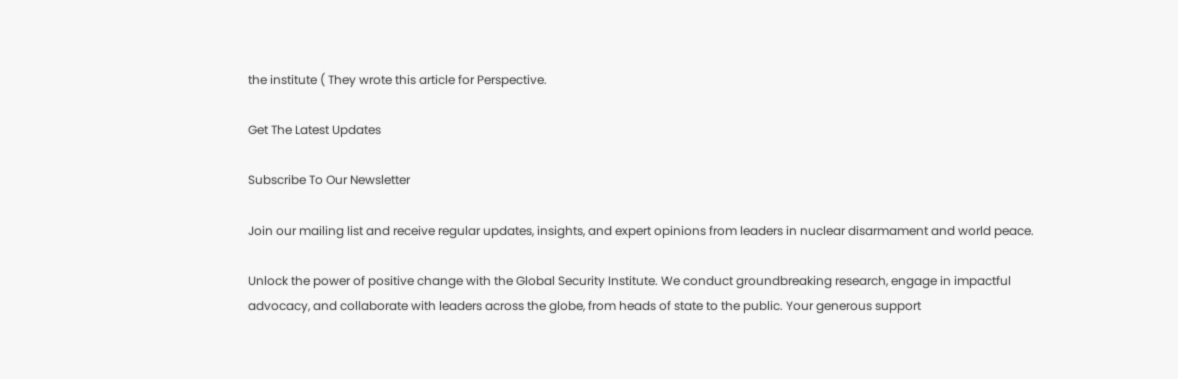the institute ( They wrote this article for Perspective.

Get The Latest Updates

Subscribe To Our Newsletter

Join our mailing list and receive regular updates, insights, and expert opinions from leaders in nuclear disarmament and world peace.

Unlock the power of positive change with the Global Security Institute. We conduct groundbreaking research, engage in impactful advocacy, and collaborate with leaders across the globe, from heads of state to the public. Your generous support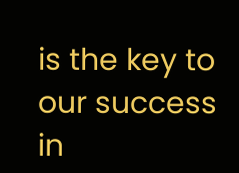is the key to our success in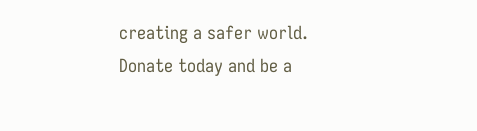creating a safer world. Donate today and be a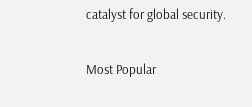catalyst for global security.

Most Popular